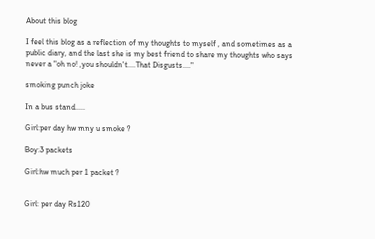About this blog

I feel this blog as a reflection of my thoughts to myself , and sometimes as a public diary, and the last she is my best friend to share my thoughts who says never a "oh no! ,you shouldn't....That Disgusts...."

smoking punch joke

In a bus stand.....

Girl:per day hw mny u smoke ?

Boy:3 packets

Girl:hw much per 1 packet ?


Girl: per day Rs120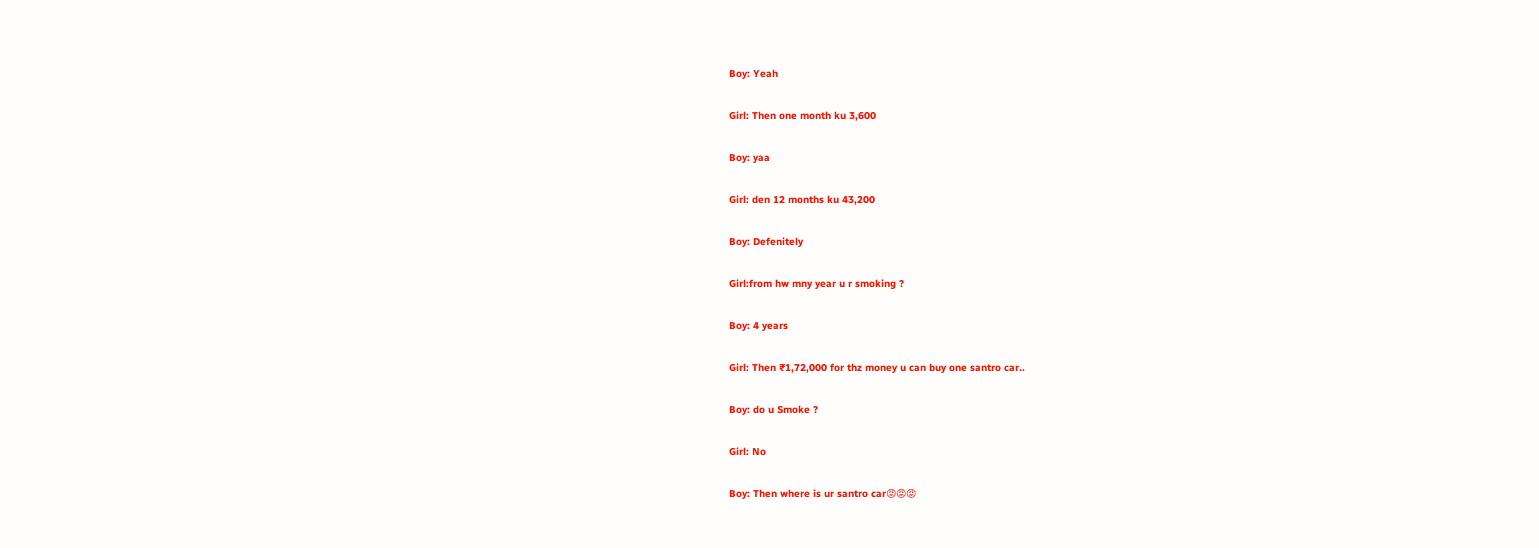Boy: Yeah

Girl: Then one month ku 3,600

Boy: yaa

Girl: den 12 months ku 43,200

Boy: Defenitely

Girl:from hw mny year u r smoking ?

Boy: 4 years

Girl: Then ₹1,72,000 for thz money u can buy one santro car..

Boy: do u Smoke ?

Girl: No

Boy: Then where is ur santro car😡😡😡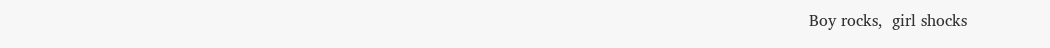Boy rocks,  girl shocks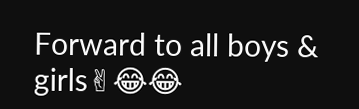Forward to all boys & girls✌😂😂